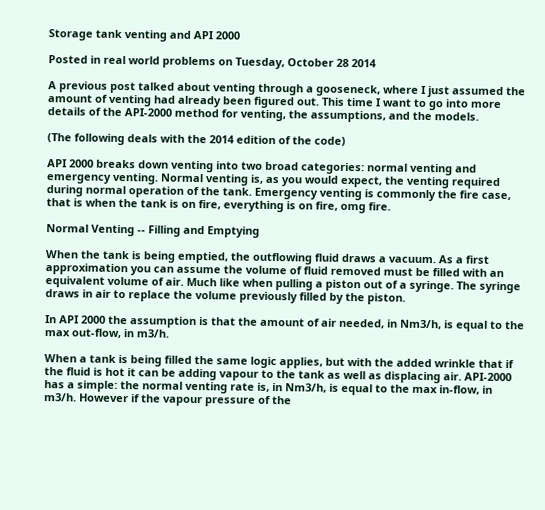Storage tank venting and API 2000

Posted in real world problems on Tuesday, October 28 2014

A previous post talked about venting through a gooseneck, where I just assumed the amount of venting had already been figured out. This time I want to go into more details of the API-2000 method for venting, the assumptions, and the models.

(The following deals with the 2014 edition of the code)

API 2000 breaks down venting into two broad categories: normal venting and emergency venting. Normal venting is, as you would expect, the venting required during normal operation of the tank. Emergency venting is commonly the fire case, that is when the tank is on fire, everything is on fire, omg fire.

Normal Venting -- Filling and Emptying

When the tank is being emptied, the outflowing fluid draws a vacuum. As a first approximation you can assume the volume of fluid removed must be filled with an equivalent volume of air. Much like when pulling a piston out of a syringe. The syringe draws in air to replace the volume previously filled by the piston.

In API 2000 the assumption is that the amount of air needed, in Nm3/h, is equal to the max out-flow, in m3/h.

When a tank is being filled the same logic applies, but with the added wrinkle that if the fluid is hot it can be adding vapour to the tank as well as displacing air. API-2000 has a simple: the normal venting rate is, in Nm3/h, is equal to the max in-flow, in m3/h. However if the vapour pressure of the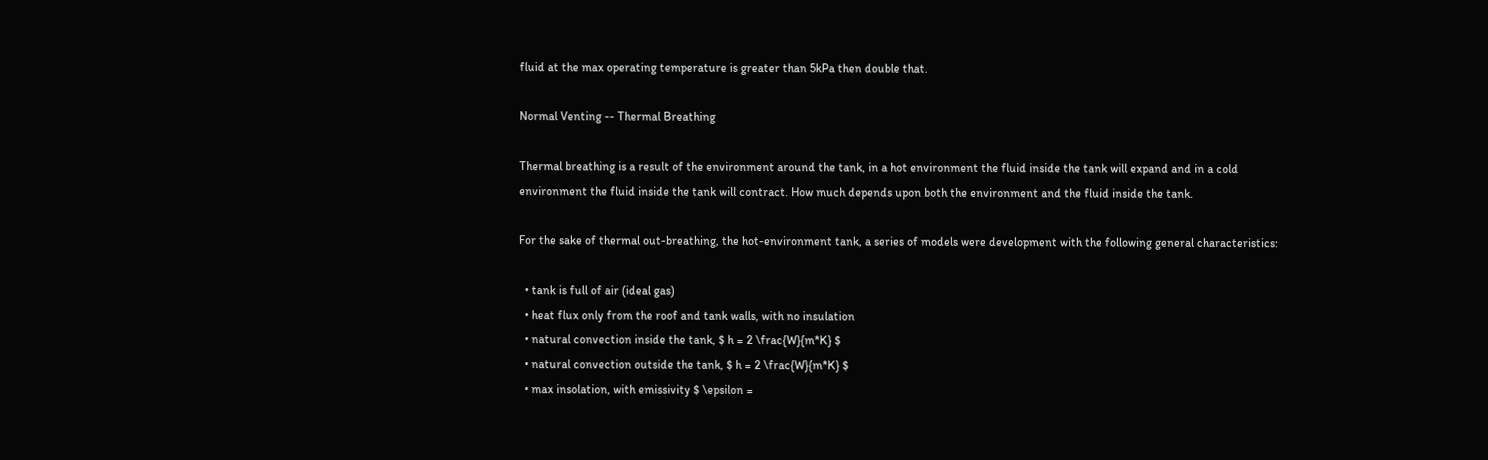fluid at the max operating temperature is greater than 5kPa then double that.

Normal Venting -- Thermal Breathing

Thermal breathing is a result of the environment around the tank, in a hot environment the fluid inside the tank will expand and in a cold environment the fluid inside the tank will contract. How much depends upon both the environment and the fluid inside the tank.

For the sake of thermal out-breathing, the hot-environment tank, a series of models were development with the following general characteristics:

  • tank is full of air (ideal gas)
  • heat flux only from the roof and tank walls, with no insulation
  • natural convection inside the tank, $ h = 2 \frac{W}{m*K} $
  • natural convection outside the tank, $ h = 2 \frac{W}{m*K} $
  • max insolation, with emissivity $ \epsilon =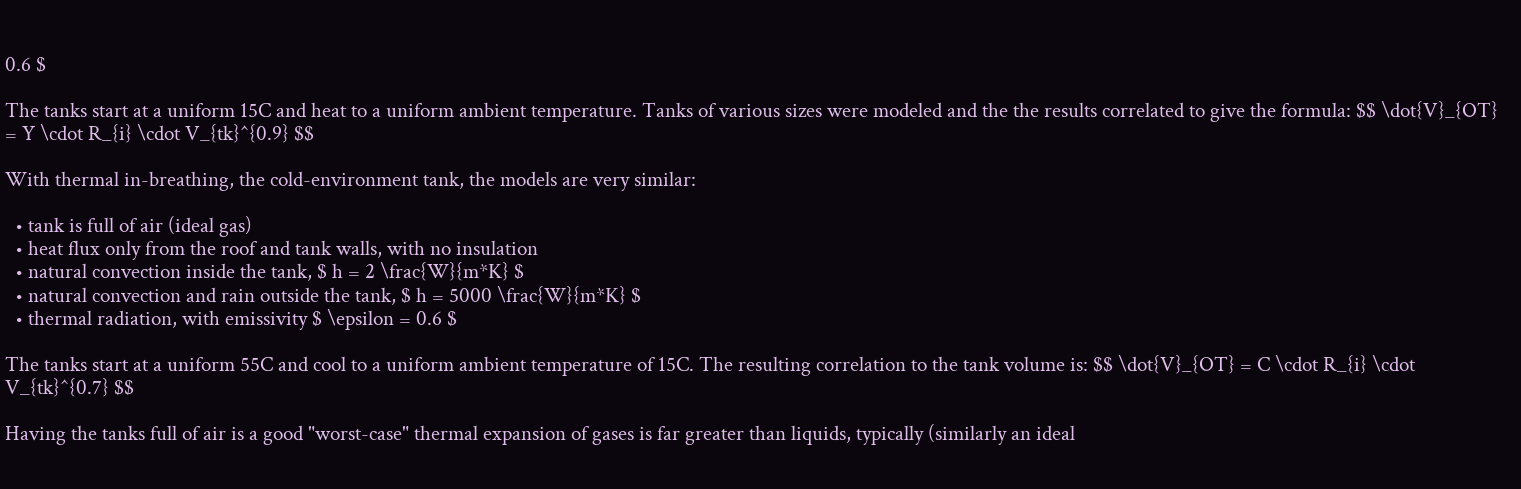0.6 $

The tanks start at a uniform 15C and heat to a uniform ambient temperature. Tanks of various sizes were modeled and the the results correlated to give the formula: $$ \dot{V}_{OT} = Y \cdot R_{i} \cdot V_{tk}^{0.9} $$

With thermal in-breathing, the cold-environment tank, the models are very similar:

  • tank is full of air (ideal gas)
  • heat flux only from the roof and tank walls, with no insulation
  • natural convection inside the tank, $ h = 2 \frac{W}{m*K} $
  • natural convection and rain outside the tank, $ h = 5000 \frac{W}{m*K} $
  • thermal radiation, with emissivity $ \epsilon = 0.6 $

The tanks start at a uniform 55C and cool to a uniform ambient temperature of 15C. The resulting correlation to the tank volume is: $$ \dot{V}_{OT} = C \cdot R_{i} \cdot V_{tk}^{0.7} $$

Having the tanks full of air is a good "worst-case" thermal expansion of gases is far greater than liquids, typically (similarly an ideal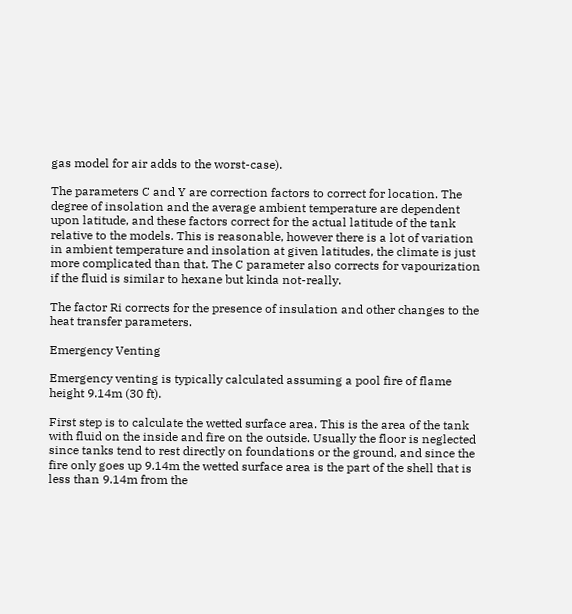gas model for air adds to the worst-case).

The parameters C and Y are correction factors to correct for location. The degree of insolation and the average ambient temperature are dependent upon latitude, and these factors correct for the actual latitude of the tank relative to the models. This is reasonable, however there is a lot of variation in ambient temperature and insolation at given latitudes, the climate is just more complicated than that. The C parameter also corrects for vapourization if the fluid is similar to hexane but kinda not-really.

The factor Ri corrects for the presence of insulation and other changes to the heat transfer parameters.

Emergency Venting

Emergency venting is typically calculated assuming a pool fire of flame height 9.14m (30 ft).

First step is to calculate the wetted surface area. This is the area of the tank with fluid on the inside and fire on the outside. Usually the floor is neglected since tanks tend to rest directly on foundations or the ground, and since the fire only goes up 9.14m the wetted surface area is the part of the shell that is less than 9.14m from the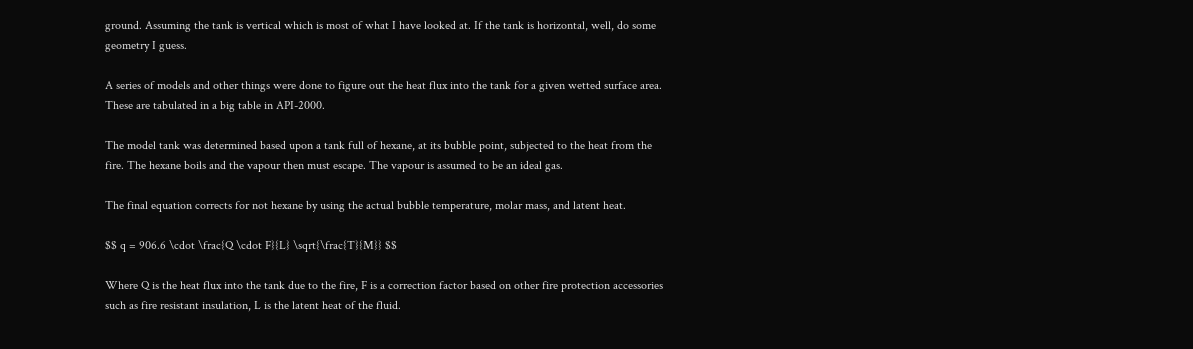ground. Assuming the tank is vertical which is most of what I have looked at. If the tank is horizontal, well, do some geometry I guess.

A series of models and other things were done to figure out the heat flux into the tank for a given wetted surface area. These are tabulated in a big table in API-2000.

The model tank was determined based upon a tank full of hexane, at its bubble point, subjected to the heat from the fire. The hexane boils and the vapour then must escape. The vapour is assumed to be an ideal gas.

The final equation corrects for not hexane by using the actual bubble temperature, molar mass, and latent heat.

$$ q = 906.6 \cdot \frac{Q \cdot F}{L} \sqrt{\frac{T}{M}} $$

Where Q is the heat flux into the tank due to the fire, F is a correction factor based on other fire protection accessories such as fire resistant insulation, L is the latent heat of the fluid.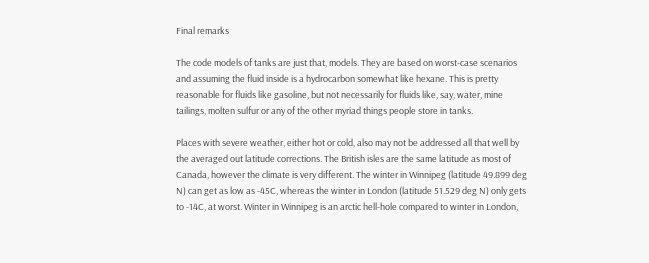Final remarks

The code models of tanks are just that, models. They are based on worst-case scenarios and assuming the fluid inside is a hydrocarbon somewhat like hexane. This is pretty reasonable for fluids like gasoline, but not necessarily for fluids like, say, water, mine tailings, molten sulfur or any of the other myriad things people store in tanks.

Places with severe weather, either hot or cold, also may not be addressed all that well by the averaged out latitude corrections. The British isles are the same latitude as most of Canada, however the climate is very different. The winter in Winnipeg (latitude 49.899 deg N) can get as low as -45C, whereas the winter in London (latitude 51.529 deg N) only gets to -14C, at worst. Winter in Winnipeg is an arctic hell-hole compared to winter in London,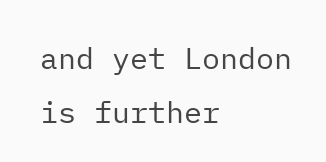and yet London is further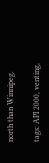north than Winnipeg.

tags: API 2000, venting,